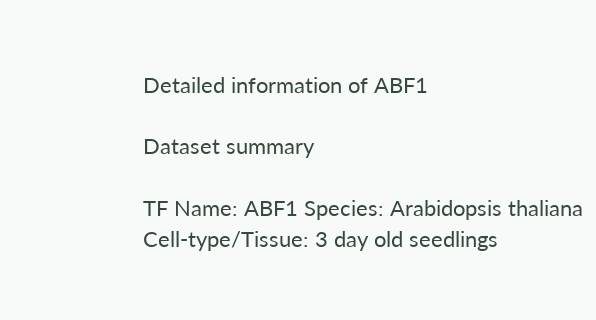Detailed information of ABF1

Dataset summary

TF Name: ABF1 Species: Arabidopsis thaliana
Cell-type/Tissue: 3 day old seedlings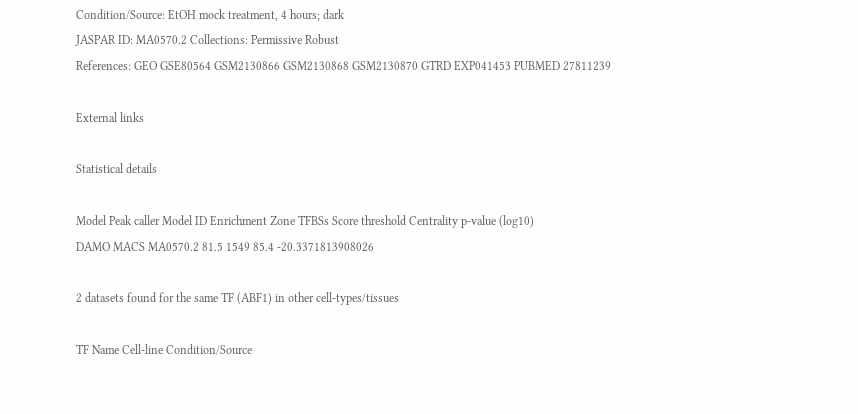Condition/Source: EtOH mock treatment, 4 hours; dark
JASPAR ID: MA0570.2 Collections: Permissive Robust
References: GEO GSE80564 GSM2130866 GSM2130868 GSM2130870 GTRD EXP041453 PUBMED 27811239

External links

Statistical details

Model Peak caller Model ID Enrichment Zone TFBSs Score threshold Centrality p-value (log10)
DAMO MACS MA0570.2 81.5 1549 85.4 -20.3371813908026

2 datasets found for the same TF (ABF1) in other cell-types/tissues

TF Name Cell-line Condition/Source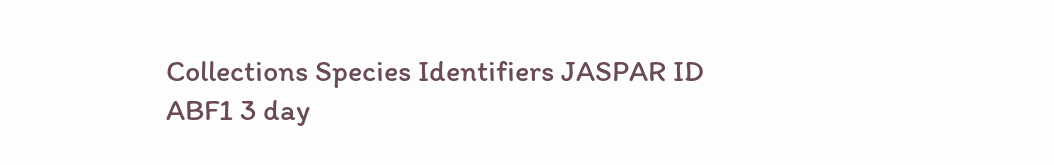Collections Species Identifiers JASPAR ID
ABF1 3 day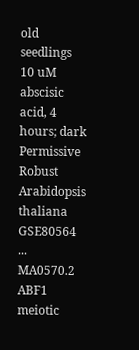old seedlings 10 uM abscisic acid, 4 hours; dark Permissive Robust Arabidopsis thaliana GSE80564 ... MA0570.2
ABF1 meiotic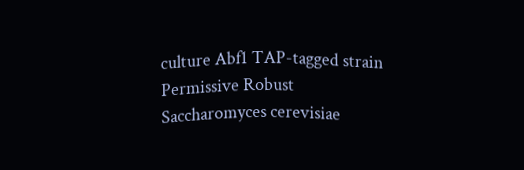culture Abf1 TAP-tagged strain Permissive Robust Saccharomyces cerevisiae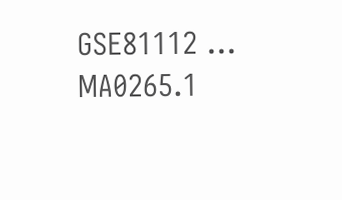GSE81112 ... MA0265.1